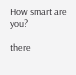How smart are you?

there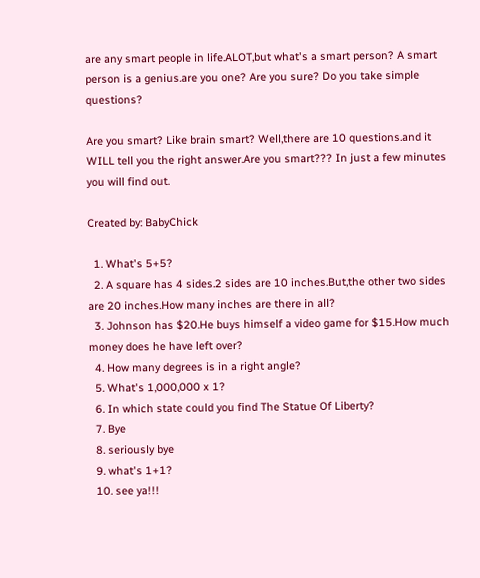are any smart people in life.ALOT,but what's a smart person? A smart person is a genius.are you one? Are you sure? Do you take simple questions?

Are you smart? Like brain smart? Well,there are 10 questions.and it WILL tell you the right answer.Are you smart??? In just a few minutes you will find out.

Created by: BabyChick

  1. What's 5+5?
  2. A square has 4 sides.2 sides are 10 inches.But,the other two sides are 20 inches.How many inches are there in all?
  3. Johnson has $20.He buys himself a video game for $15.How much money does he have left over?
  4. How many degrees is in a right angle?
  5. What's 1,000,000 x 1?
  6. In which state could you find The Statue Of Liberty?
  7. Bye
  8. seriously bye
  9. what's 1+1?
  10. see ya!!!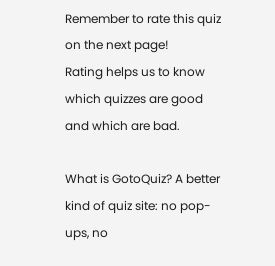Remember to rate this quiz on the next page!
Rating helps us to know which quizzes are good and which are bad.

What is GotoQuiz? A better kind of quiz site: no pop-ups, no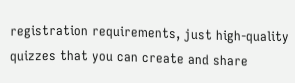registration requirements, just high-quality quizzes that you can create and share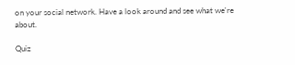on your social network. Have a look around and see what we're about.

Quiz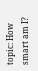topic: How smart am I?